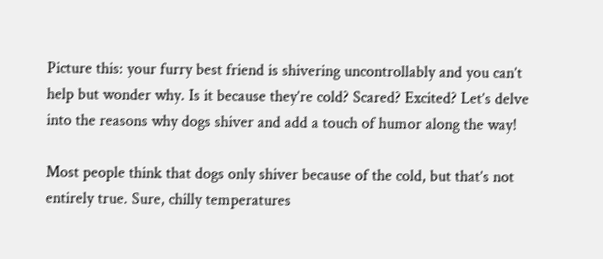Picture this: your furry best friend is shivering uncontrollably and you can’t help but wonder why. Is it because they’re cold? Scared? Excited? Let’s delve into the reasons why dogs shiver and add a touch of humor along the way!

Most people think that dogs only shiver because of the cold, but that’s not entirely true. Sure, chilly temperatures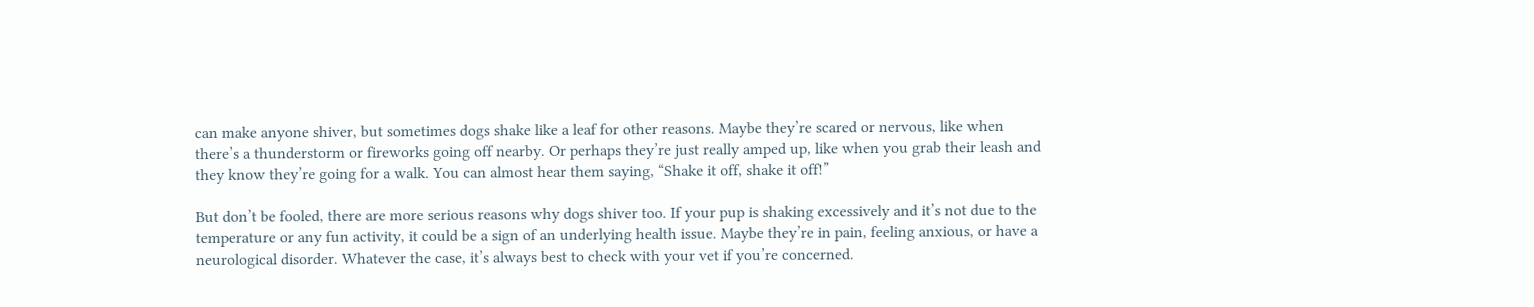can make anyone shiver, but sometimes dogs shake like a leaf for other reasons. Maybe they’re scared or nervous, like when there’s a thunderstorm or fireworks going off nearby. Or perhaps they’re just really amped up, like when you grab their leash and they know they’re going for a walk. You can almost hear them saying, “Shake it off, shake it off!”

But don’t be fooled, there are more serious reasons why dogs shiver too. If your pup is shaking excessively and it’s not due to the temperature or any fun activity, it could be a sign of an underlying health issue. Maybe they’re in pain, feeling anxious, or have a neurological disorder. Whatever the case, it’s always best to check with your vet if you’re concerned.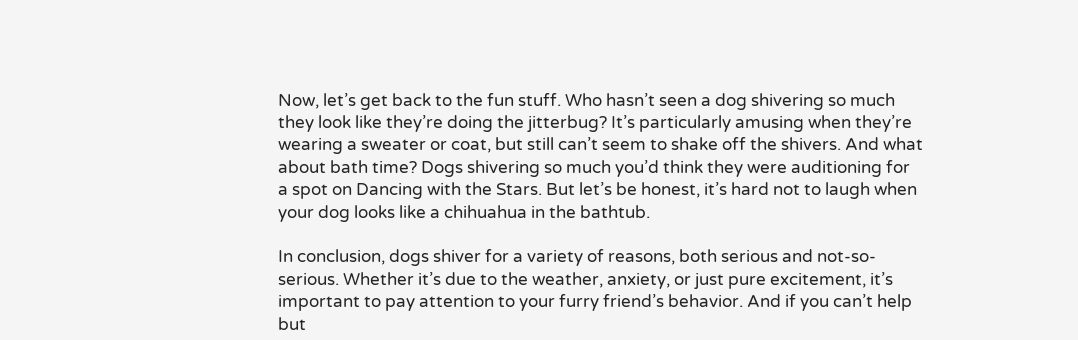Now, let’s get back to the fun stuff. Who hasn’t seen a dog shivering so much they look like they’re doing the jitterbug? It’s particularly amusing when they’re wearing a sweater or coat, but still can’t seem to shake off the shivers. And what about bath time? Dogs shivering so much you’d think they were auditioning for a spot on Dancing with the Stars. But let’s be honest, it’s hard not to laugh when your dog looks like a chihuahua in the bathtub.

In conclusion, dogs shiver for a variety of reasons, both serious and not-so-serious. Whether it’s due to the weather, anxiety, or just pure excitement, it’s important to pay attention to your furry friend’s behavior. And if you can’t help but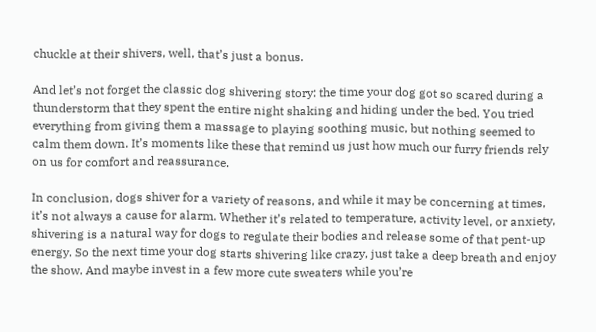chuckle at their shivers, well, that’s just a bonus.

And let’s not forget the classic dog shivering story: the time your dog got so scared during a thunderstorm that they spent the entire night shaking and hiding under the bed. You tried everything from giving them a massage to playing soothing music, but nothing seemed to calm them down. It’s moments like these that remind us just how much our furry friends rely on us for comfort and reassurance.

In conclusion, dogs shiver for a variety of reasons, and while it may be concerning at times, it’s not always a cause for alarm. Whether it’s related to temperature, activity level, or anxiety, shivering is a natural way for dogs to regulate their bodies and release some of that pent-up energy. So the next time your dog starts shivering like crazy, just take a deep breath and enjoy the show. And maybe invest in a few more cute sweaters while you’re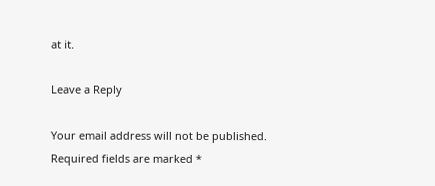at it.

Leave a Reply

Your email address will not be published. Required fields are marked *